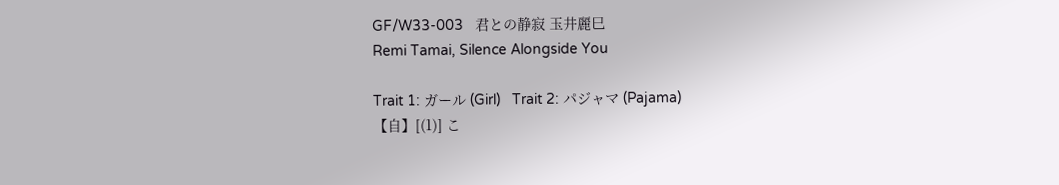GF/W33-003   君との静寂 玉井麗巳
Remi Tamai, Silence Alongside You

Trait 1: ガール (Girl)   Trait 2: パジャマ (Pajama)
【自】[(1)] こ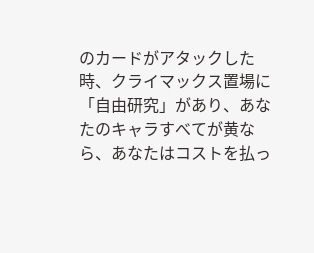のカードがアタックした時、クライマックス置場に「自由研究」があり、あなたのキャラすべてが黄なら、あなたはコストを払っ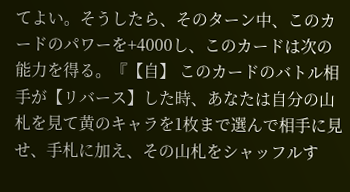てよい。そうしたら、そのターン中、このカードのパワーを+4000し、このカードは次の能力を得る。『【自】 このカードのバトル相手が【リバース】した時、あなたは自分の山札を見て黄のキャラを1枚まで選んで相手に見せ、手札に加え、その山札をシャッフルす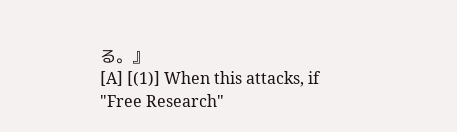る。』
[A] [(1)] When this attacks, if "Free Research"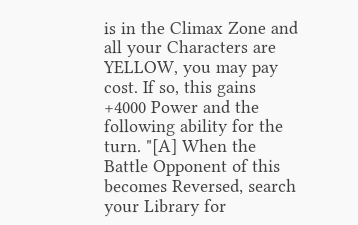is in the Climax Zone and all your Characters are YELLOW, you may pay cost. If so, this gains +4000 Power and the following ability for the turn. "[A] When the Battle Opponent of this becomes Reversed, search your Library for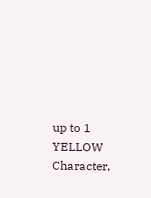up to 1 YELLOW Character,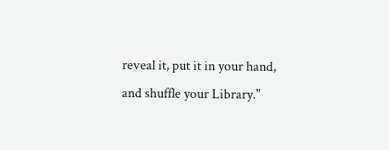reveal it, put it in your hand, and shuffle your Library."